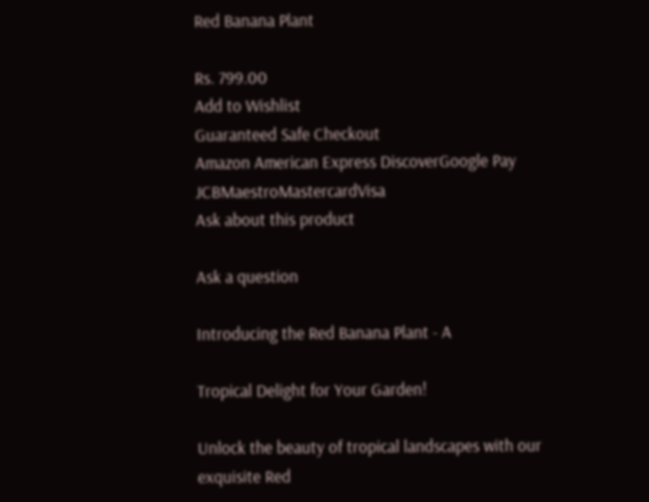Red Banana Plant

Rs. 799.00
Add to Wishlist
Guaranteed Safe Checkout
Amazon American Express DiscoverGoogle Pay JCBMaestroMastercardVisa
Ask about this product

Ask a question

Introducing the Red Banana Plant - A

Tropical Delight for Your Garden!

Unlock the beauty of tropical landscapes with our exquisite Red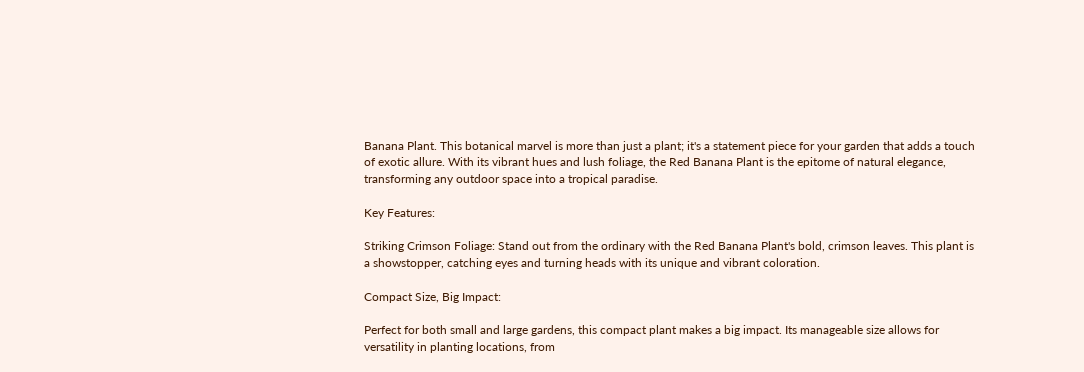Banana Plant. This botanical marvel is more than just a plant; it's a statement piece for your garden that adds a touch of exotic allure. With its vibrant hues and lush foliage, the Red Banana Plant is the epitome of natural elegance, transforming any outdoor space into a tropical paradise.

Key Features:

Striking Crimson Foliage: Stand out from the ordinary with the Red Banana Plant's bold, crimson leaves. This plant is a showstopper, catching eyes and turning heads with its unique and vibrant coloration.

Compact Size, Big Impact:

Perfect for both small and large gardens, this compact plant makes a big impact. Its manageable size allows for versatility in planting locations, from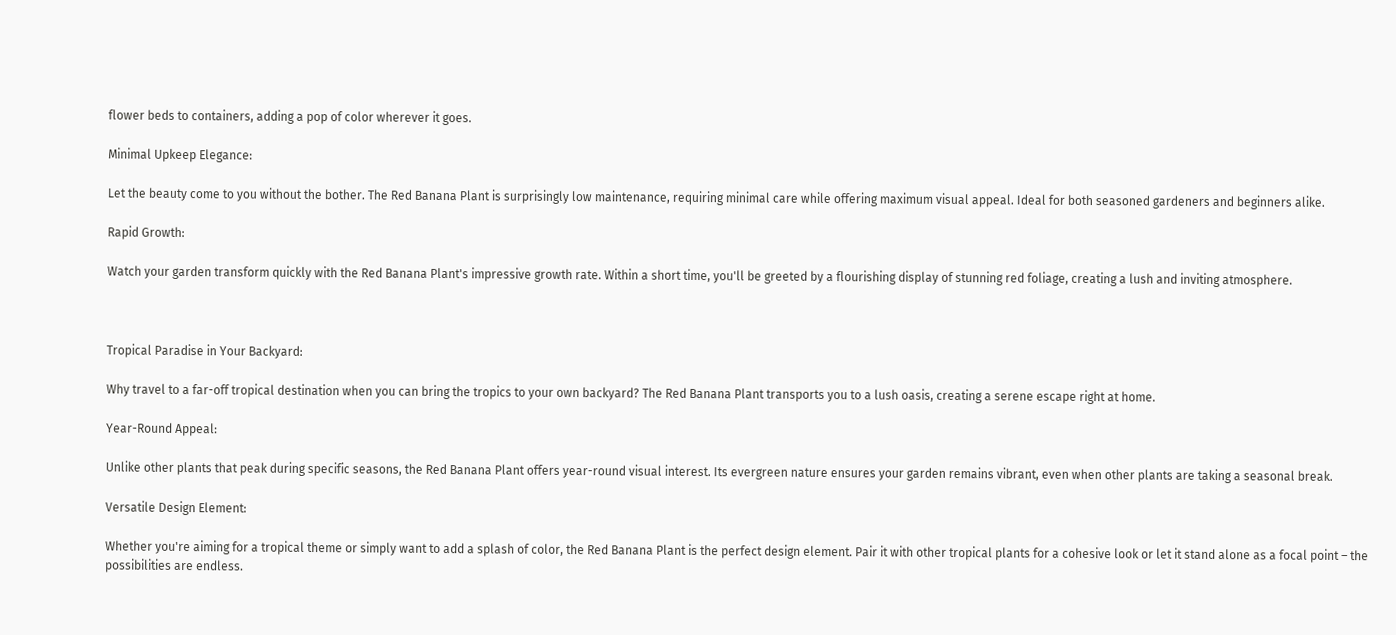flower beds to containers, adding a pop of color wherever it goes.

Minimal Upkeep Elegance:

Let the beauty come to you without the bother. The Red Banana Plant is surprisingly low maintenance, requiring minimal care while offering maximum visual appeal. Ideal for both seasoned gardeners and beginners alike.

Rapid Growth:

Watch your garden transform quickly with the Red Banana Plant's impressive growth rate. Within a short time, you'll be greeted by a flourishing display of stunning red foliage, creating a lush and inviting atmosphere.



Tropical Paradise in Your Backyard:

Why travel to a far-off tropical destination when you can bring the tropics to your own backyard? The Red Banana Plant transports you to a lush oasis, creating a serene escape right at home.

Year-Round Appeal:

Unlike other plants that peak during specific seasons, the Red Banana Plant offers year-round visual interest. Its evergreen nature ensures your garden remains vibrant, even when other plants are taking a seasonal break.

Versatile Design Element:

Whether you're aiming for a tropical theme or simply want to add a splash of color, the Red Banana Plant is the perfect design element. Pair it with other tropical plants for a cohesive look or let it stand alone as a focal point – the possibilities are endless.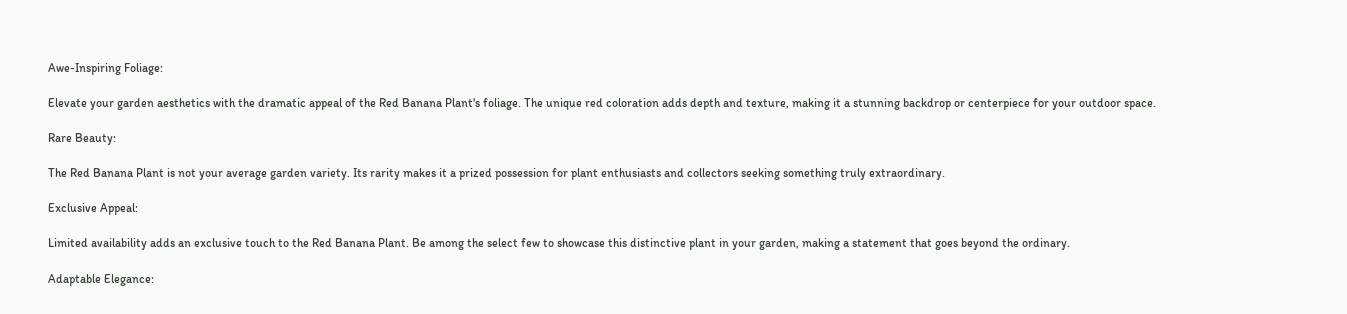Awe-Inspiring Foliage:

Elevate your garden aesthetics with the dramatic appeal of the Red Banana Plant's foliage. The unique red coloration adds depth and texture, making it a stunning backdrop or centerpiece for your outdoor space.

Rare Beauty:

The Red Banana Plant is not your average garden variety. Its rarity makes it a prized possession for plant enthusiasts and collectors seeking something truly extraordinary.

Exclusive Appeal:

Limited availability adds an exclusive touch to the Red Banana Plant. Be among the select few to showcase this distinctive plant in your garden, making a statement that goes beyond the ordinary.

Adaptable Elegance: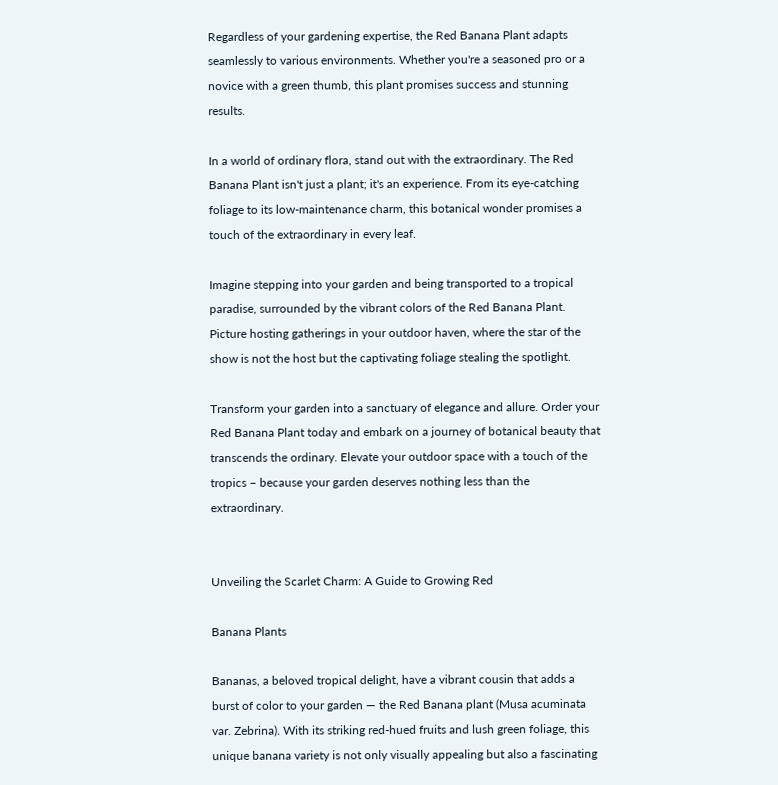Regardless of your gardening expertise, the Red Banana Plant adapts seamlessly to various environments. Whether you're a seasoned pro or a novice with a green thumb, this plant promises success and stunning results.

In a world of ordinary flora, stand out with the extraordinary. The Red Banana Plant isn't just a plant; it's an experience. From its eye-catching foliage to its low-maintenance charm, this botanical wonder promises a touch of the extraordinary in every leaf.

Imagine stepping into your garden and being transported to a tropical paradise, surrounded by the vibrant colors of the Red Banana Plant. Picture hosting gatherings in your outdoor haven, where the star of the show is not the host but the captivating foliage stealing the spotlight.

Transform your garden into a sanctuary of elegance and allure. Order your Red Banana Plant today and embark on a journey of botanical beauty that transcends the ordinary. Elevate your outdoor space with a touch of the tropics – because your garden deserves nothing less than the extraordinary.


Unveiling the Scarlet Charm: A Guide to Growing Red

Banana Plants

Bananas, a beloved tropical delight, have a vibrant cousin that adds a burst of color to your garden — the Red Banana plant (Musa acuminata var. Zebrina). With its striking red-hued fruits and lush green foliage, this unique banana variety is not only visually appealing but also a fascinating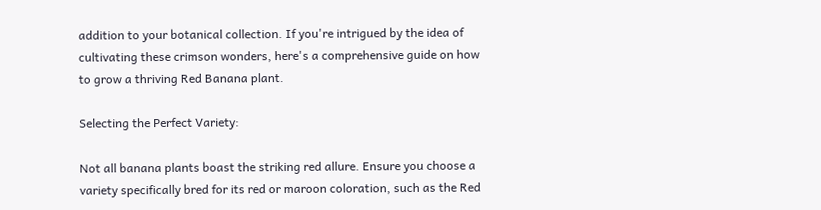addition to your botanical collection. If you're intrigued by the idea of cultivating these crimson wonders, here's a comprehensive guide on how to grow a thriving Red Banana plant.

Selecting the Perfect Variety:

Not all banana plants boast the striking red allure. Ensure you choose a variety specifically bred for its red or maroon coloration, such as the Red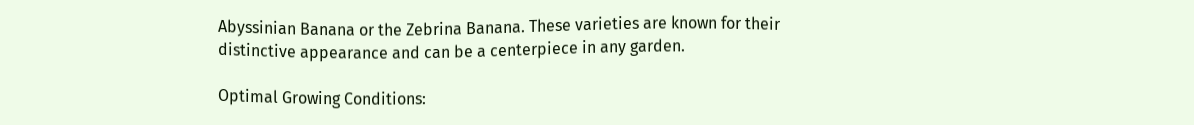Abyssinian Banana or the Zebrina Banana. These varieties are known for their distinctive appearance and can be a centerpiece in any garden.

Optimal Growing Conditions: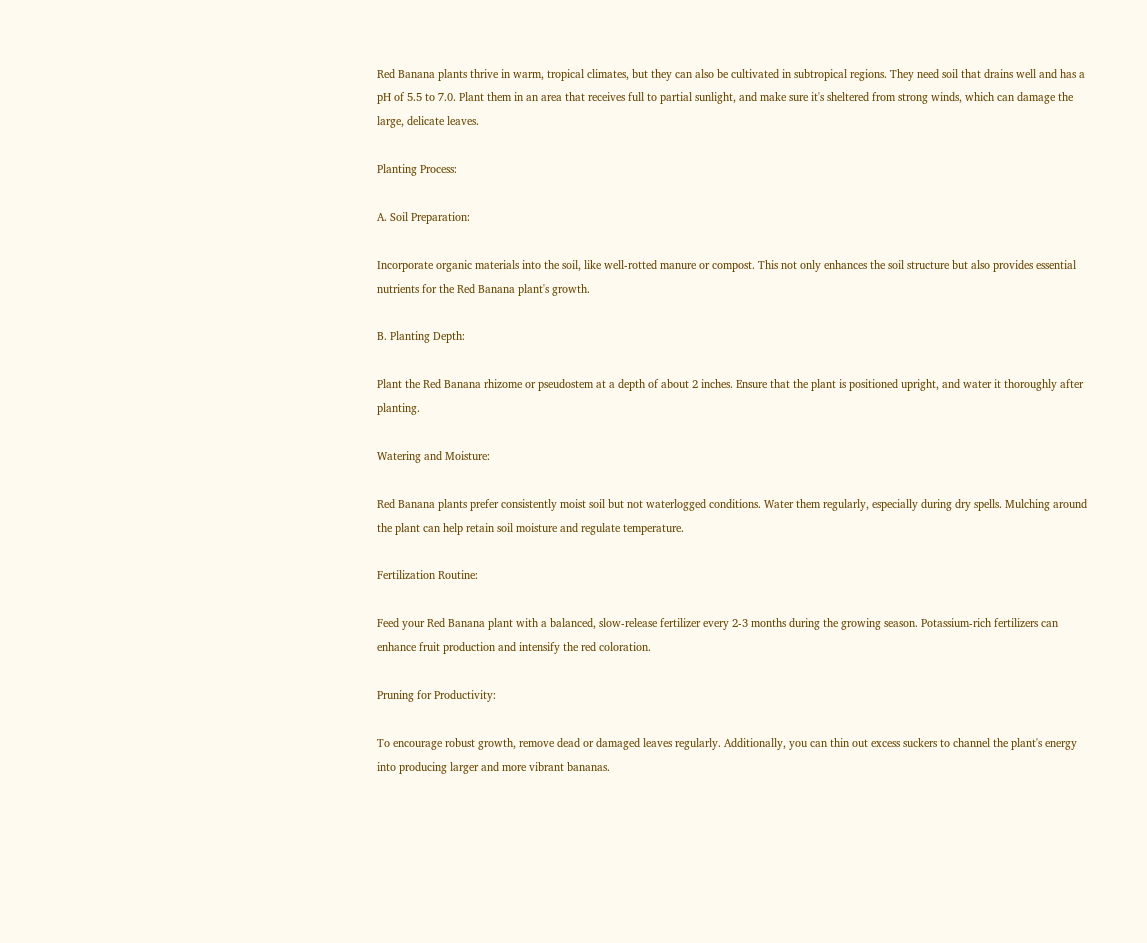Red Banana plants thrive in warm, tropical climates, but they can also be cultivated in subtropical regions. They need soil that drains well and has a pH of 5.5 to 7.0. Plant them in an area that receives full to partial sunlight, and make sure it's sheltered from strong winds, which can damage the large, delicate leaves.

Planting Process:

A. Soil Preparation:

Incorporate organic materials into the soil, like well-rotted manure or compost. This not only enhances the soil structure but also provides essential nutrients for the Red Banana plant's growth.

B. Planting Depth:

Plant the Red Banana rhizome or pseudostem at a depth of about 2 inches. Ensure that the plant is positioned upright, and water it thoroughly after planting.

Watering and Moisture:

Red Banana plants prefer consistently moist soil but not waterlogged conditions. Water them regularly, especially during dry spells. Mulching around the plant can help retain soil moisture and regulate temperature.

Fertilization Routine:

Feed your Red Banana plant with a balanced, slow-release fertilizer every 2-3 months during the growing season. Potassium-rich fertilizers can enhance fruit production and intensify the red coloration.

Pruning for Productivity:

To encourage robust growth, remove dead or damaged leaves regularly. Additionally, you can thin out excess suckers to channel the plant's energy into producing larger and more vibrant bananas.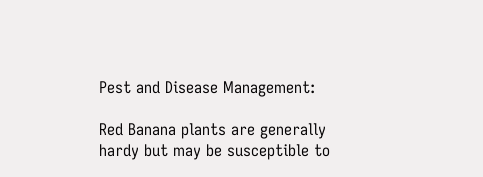Pest and Disease Management:

Red Banana plants are generally hardy but may be susceptible to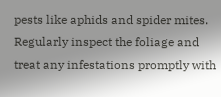pests like aphids and spider mites. Regularly inspect the foliage and treat any infestations promptly with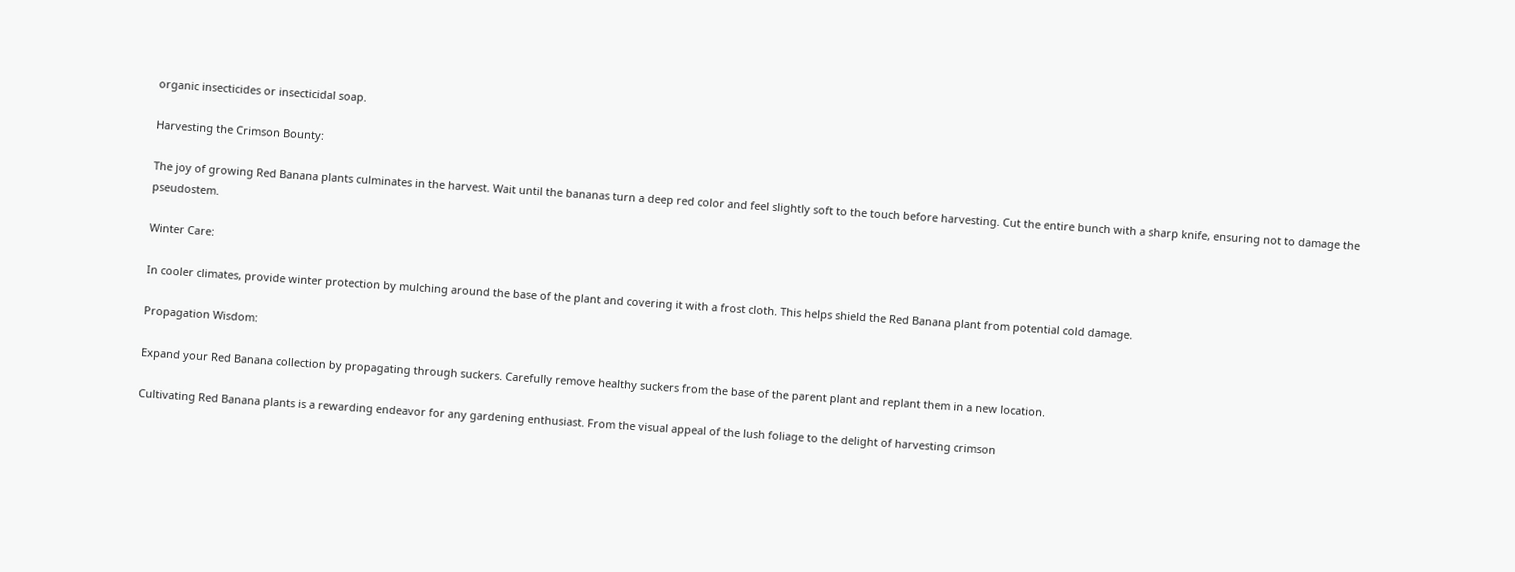organic insecticides or insecticidal soap.

Harvesting the Crimson Bounty:

The joy of growing Red Banana plants culminates in the harvest. Wait until the bananas turn a deep red color and feel slightly soft to the touch before harvesting. Cut the entire bunch with a sharp knife, ensuring not to damage the pseudostem.

Winter Care:

In cooler climates, provide winter protection by mulching around the base of the plant and covering it with a frost cloth. This helps shield the Red Banana plant from potential cold damage.

Propagation Wisdom:

Expand your Red Banana collection by propagating through suckers. Carefully remove healthy suckers from the base of the parent plant and replant them in a new location.

Cultivating Red Banana plants is a rewarding endeavor for any gardening enthusiast. From the visual appeal of the lush foliage to the delight of harvesting crimson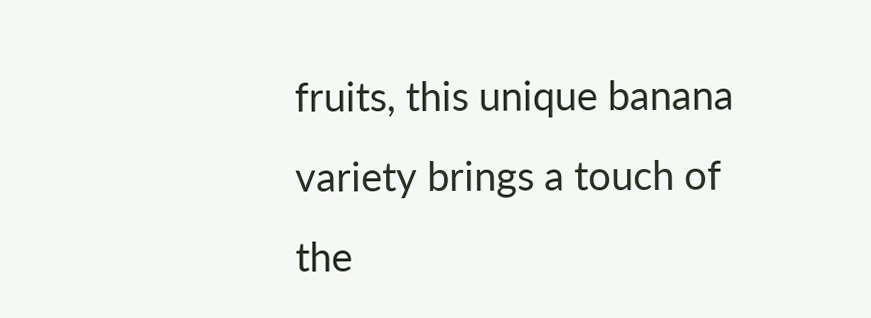fruits, this unique banana variety brings a touch of the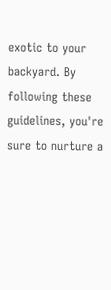exotic to your backyard. By following these guidelines, you're sure to nurture a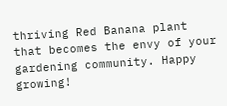thriving Red Banana plant that becomes the envy of your gardening community. Happy growing!